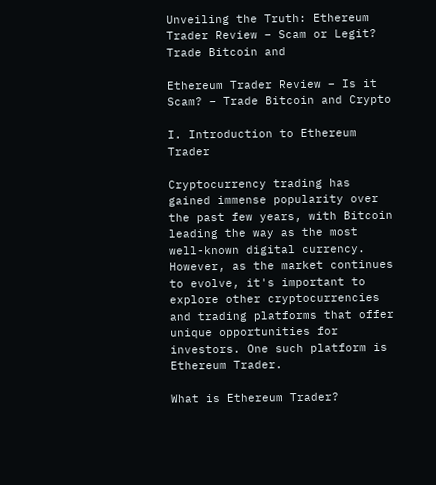Unveiling the Truth: Ethereum Trader Review – Scam or Legit? Trade Bitcoin and

Ethereum Trader Review – Is it Scam? – Trade Bitcoin and Crypto

I. Introduction to Ethereum Trader

Cryptocurrency trading has gained immense popularity over the past few years, with Bitcoin leading the way as the most well-known digital currency. However, as the market continues to evolve, it's important to explore other cryptocurrencies and trading platforms that offer unique opportunities for investors. One such platform is Ethereum Trader.

What is Ethereum Trader?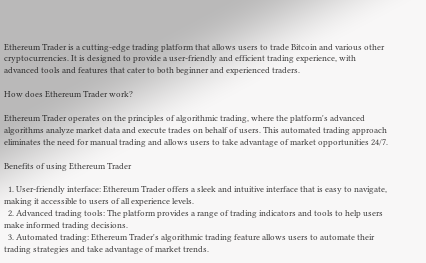Ethereum Trader is a cutting-edge trading platform that allows users to trade Bitcoin and various other cryptocurrencies. It is designed to provide a user-friendly and efficient trading experience, with advanced tools and features that cater to both beginner and experienced traders.

How does Ethereum Trader work?

Ethereum Trader operates on the principles of algorithmic trading, where the platform's advanced algorithms analyze market data and execute trades on behalf of users. This automated trading approach eliminates the need for manual trading and allows users to take advantage of market opportunities 24/7.

Benefits of using Ethereum Trader

  1. User-friendly interface: Ethereum Trader offers a sleek and intuitive interface that is easy to navigate, making it accessible to users of all experience levels.
  2. Advanced trading tools: The platform provides a range of trading indicators and tools to help users make informed trading decisions.
  3. Automated trading: Ethereum Trader's algorithmic trading feature allows users to automate their trading strategies and take advantage of market trends.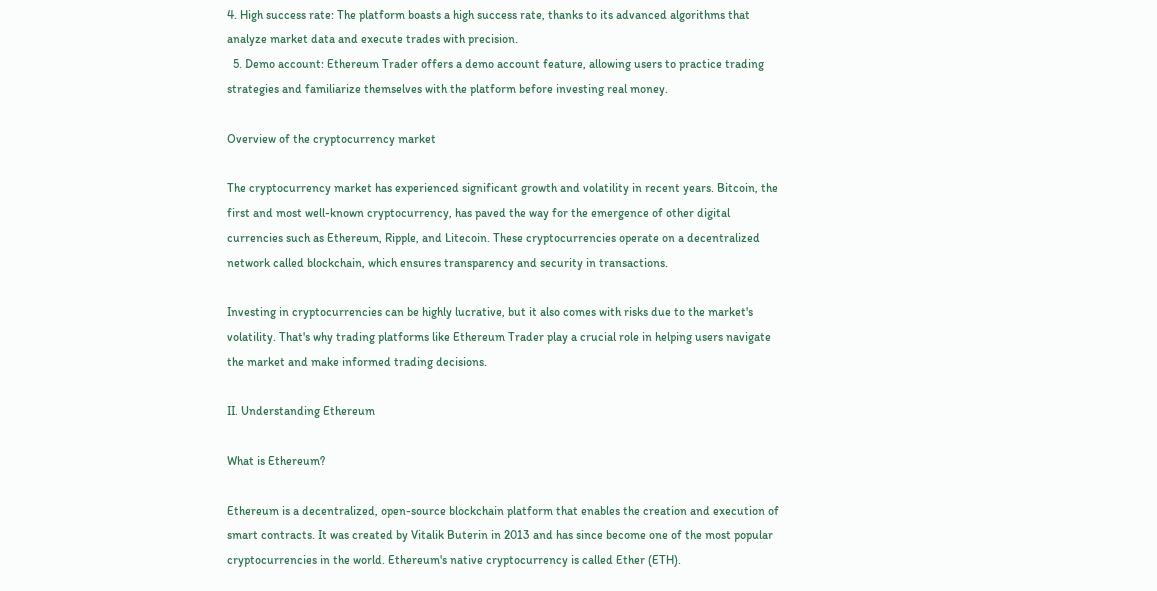4. High success rate: The platform boasts a high success rate, thanks to its advanced algorithms that analyze market data and execute trades with precision.
  5. Demo account: Ethereum Trader offers a demo account feature, allowing users to practice trading strategies and familiarize themselves with the platform before investing real money.

Overview of the cryptocurrency market

The cryptocurrency market has experienced significant growth and volatility in recent years. Bitcoin, the first and most well-known cryptocurrency, has paved the way for the emergence of other digital currencies such as Ethereum, Ripple, and Litecoin. These cryptocurrencies operate on a decentralized network called blockchain, which ensures transparency and security in transactions.

Investing in cryptocurrencies can be highly lucrative, but it also comes with risks due to the market's volatility. That's why trading platforms like Ethereum Trader play a crucial role in helping users navigate the market and make informed trading decisions.

II. Understanding Ethereum

What is Ethereum?

Ethereum is a decentralized, open-source blockchain platform that enables the creation and execution of smart contracts. It was created by Vitalik Buterin in 2013 and has since become one of the most popular cryptocurrencies in the world. Ethereum's native cryptocurrency is called Ether (ETH).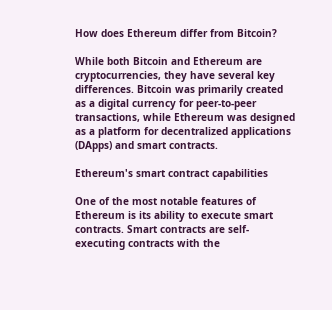How does Ethereum differ from Bitcoin?

While both Bitcoin and Ethereum are cryptocurrencies, they have several key differences. Bitcoin was primarily created as a digital currency for peer-to-peer transactions, while Ethereum was designed as a platform for decentralized applications (DApps) and smart contracts.

Ethereum's smart contract capabilities

One of the most notable features of Ethereum is its ability to execute smart contracts. Smart contracts are self-executing contracts with the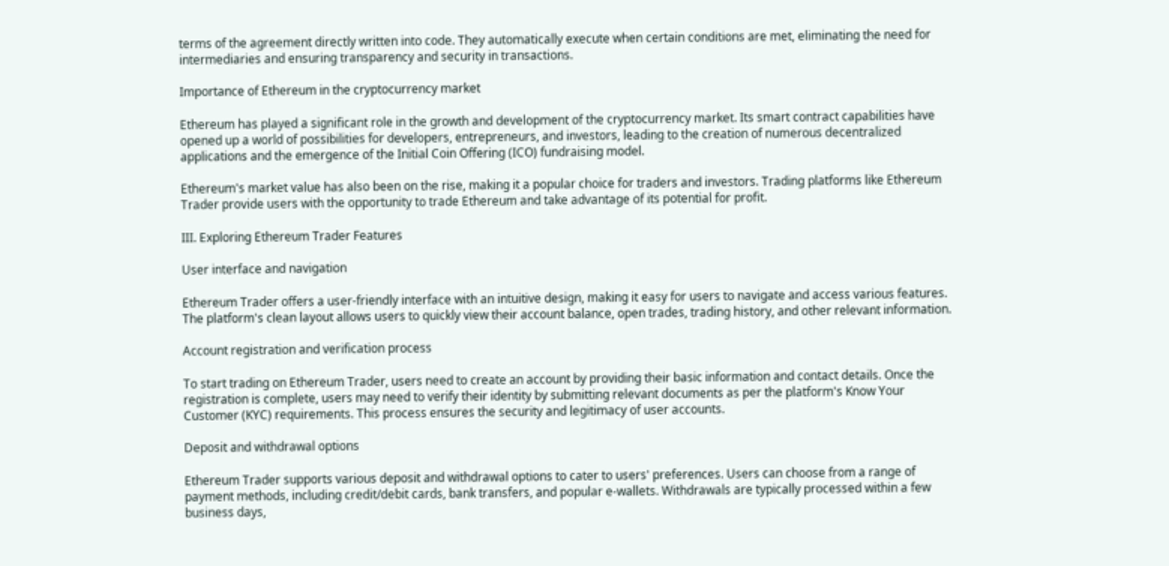terms of the agreement directly written into code. They automatically execute when certain conditions are met, eliminating the need for intermediaries and ensuring transparency and security in transactions.

Importance of Ethereum in the cryptocurrency market

Ethereum has played a significant role in the growth and development of the cryptocurrency market. Its smart contract capabilities have opened up a world of possibilities for developers, entrepreneurs, and investors, leading to the creation of numerous decentralized applications and the emergence of the Initial Coin Offering (ICO) fundraising model.

Ethereum's market value has also been on the rise, making it a popular choice for traders and investors. Trading platforms like Ethereum Trader provide users with the opportunity to trade Ethereum and take advantage of its potential for profit.

III. Exploring Ethereum Trader Features

User interface and navigation

Ethereum Trader offers a user-friendly interface with an intuitive design, making it easy for users to navigate and access various features. The platform's clean layout allows users to quickly view their account balance, open trades, trading history, and other relevant information.

Account registration and verification process

To start trading on Ethereum Trader, users need to create an account by providing their basic information and contact details. Once the registration is complete, users may need to verify their identity by submitting relevant documents as per the platform's Know Your Customer (KYC) requirements. This process ensures the security and legitimacy of user accounts.

Deposit and withdrawal options

Ethereum Trader supports various deposit and withdrawal options to cater to users' preferences. Users can choose from a range of payment methods, including credit/debit cards, bank transfers, and popular e-wallets. Withdrawals are typically processed within a few business days,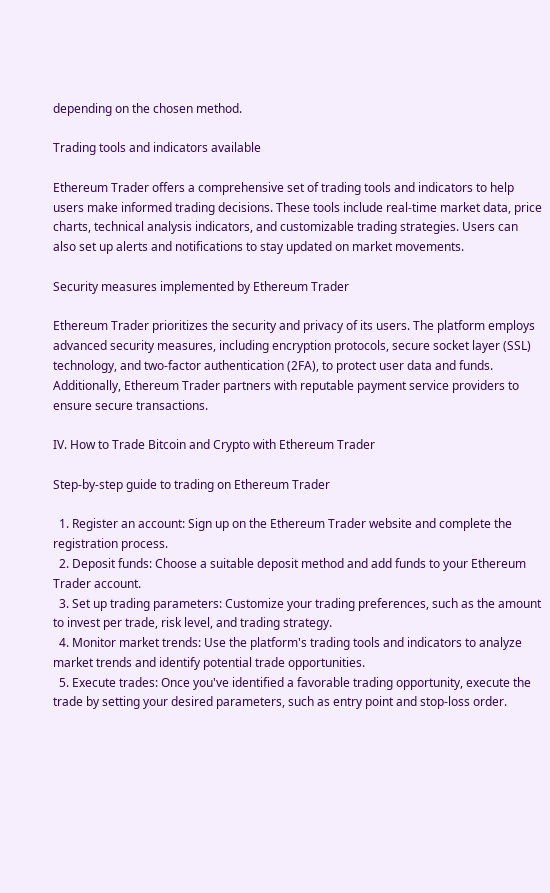depending on the chosen method.

Trading tools and indicators available

Ethereum Trader offers a comprehensive set of trading tools and indicators to help users make informed trading decisions. These tools include real-time market data, price charts, technical analysis indicators, and customizable trading strategies. Users can also set up alerts and notifications to stay updated on market movements.

Security measures implemented by Ethereum Trader

Ethereum Trader prioritizes the security and privacy of its users. The platform employs advanced security measures, including encryption protocols, secure socket layer (SSL) technology, and two-factor authentication (2FA), to protect user data and funds. Additionally, Ethereum Trader partners with reputable payment service providers to ensure secure transactions.

IV. How to Trade Bitcoin and Crypto with Ethereum Trader

Step-by-step guide to trading on Ethereum Trader

  1. Register an account: Sign up on the Ethereum Trader website and complete the registration process.
  2. Deposit funds: Choose a suitable deposit method and add funds to your Ethereum Trader account.
  3. Set up trading parameters: Customize your trading preferences, such as the amount to invest per trade, risk level, and trading strategy.
  4. Monitor market trends: Use the platform's trading tools and indicators to analyze market trends and identify potential trade opportunities.
  5. Execute trades: Once you've identified a favorable trading opportunity, execute the trade by setting your desired parameters, such as entry point and stop-loss order.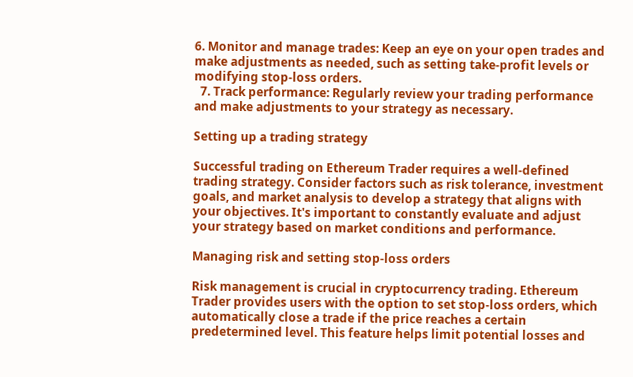6. Monitor and manage trades: Keep an eye on your open trades and make adjustments as needed, such as setting take-profit levels or modifying stop-loss orders.
  7. Track performance: Regularly review your trading performance and make adjustments to your strategy as necessary.

Setting up a trading strategy

Successful trading on Ethereum Trader requires a well-defined trading strategy. Consider factors such as risk tolerance, investment goals, and market analysis to develop a strategy that aligns with your objectives. It's important to constantly evaluate and adjust your strategy based on market conditions and performance.

Managing risk and setting stop-loss orders

Risk management is crucial in cryptocurrency trading. Ethereum Trader provides users with the option to set stop-loss orders, which automatically close a trade if the price reaches a certain predetermined level. This feature helps limit potential losses and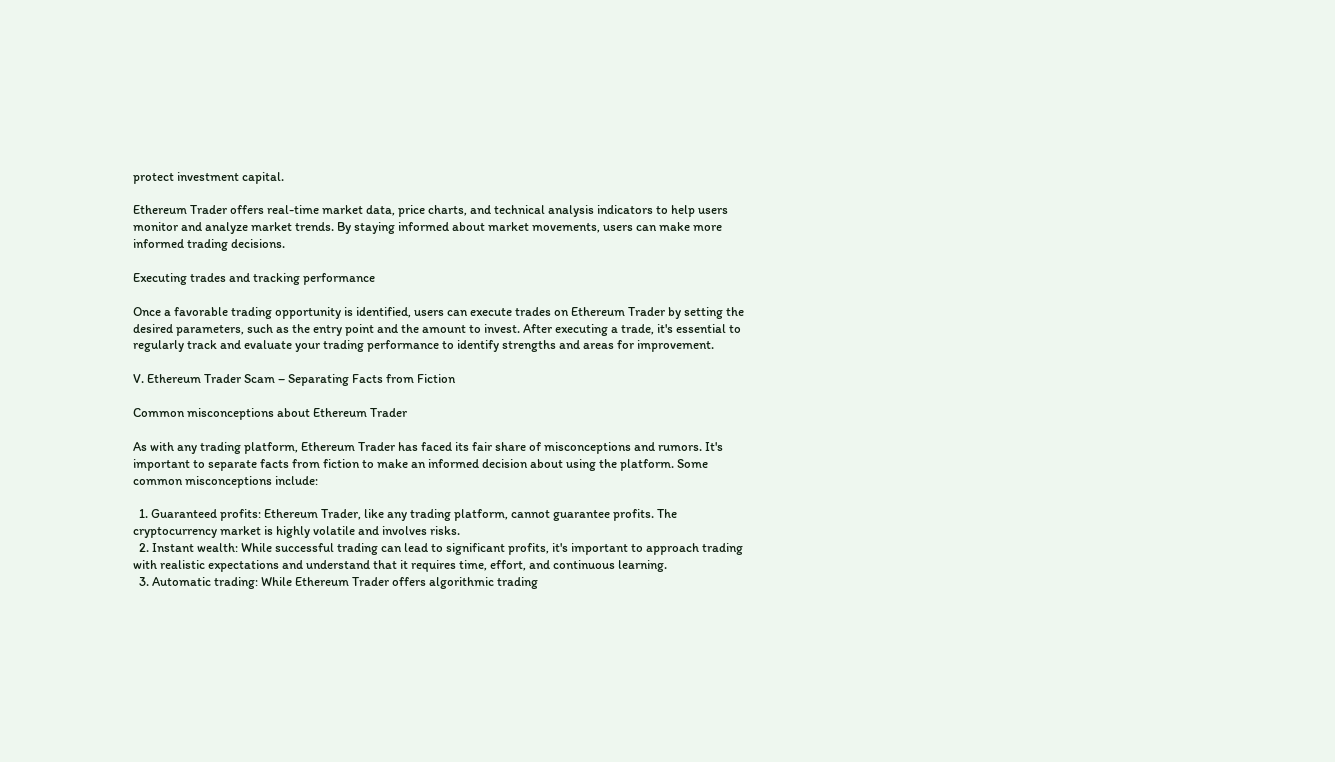protect investment capital.

Ethereum Trader offers real-time market data, price charts, and technical analysis indicators to help users monitor and analyze market trends. By staying informed about market movements, users can make more informed trading decisions.

Executing trades and tracking performance

Once a favorable trading opportunity is identified, users can execute trades on Ethereum Trader by setting the desired parameters, such as the entry point and the amount to invest. After executing a trade, it's essential to regularly track and evaluate your trading performance to identify strengths and areas for improvement.

V. Ethereum Trader Scam – Separating Facts from Fiction

Common misconceptions about Ethereum Trader

As with any trading platform, Ethereum Trader has faced its fair share of misconceptions and rumors. It's important to separate facts from fiction to make an informed decision about using the platform. Some common misconceptions include:

  1. Guaranteed profits: Ethereum Trader, like any trading platform, cannot guarantee profits. The cryptocurrency market is highly volatile and involves risks.
  2. Instant wealth: While successful trading can lead to significant profits, it's important to approach trading with realistic expectations and understand that it requires time, effort, and continuous learning.
  3. Automatic trading: While Ethereum Trader offers algorithmic trading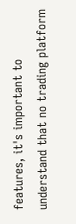features, it's important to understand that no trading platform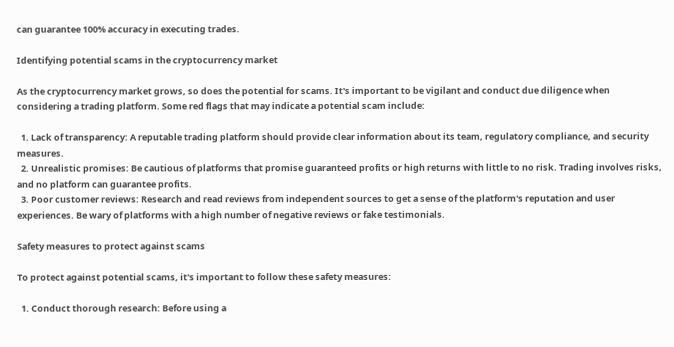can guarantee 100% accuracy in executing trades.

Identifying potential scams in the cryptocurrency market

As the cryptocurrency market grows, so does the potential for scams. It's important to be vigilant and conduct due diligence when considering a trading platform. Some red flags that may indicate a potential scam include:

  1. Lack of transparency: A reputable trading platform should provide clear information about its team, regulatory compliance, and security measures.
  2. Unrealistic promises: Be cautious of platforms that promise guaranteed profits or high returns with little to no risk. Trading involves risks, and no platform can guarantee profits.
  3. Poor customer reviews: Research and read reviews from independent sources to get a sense of the platform's reputation and user experiences. Be wary of platforms with a high number of negative reviews or fake testimonials.

Safety measures to protect against scams

To protect against potential scams, it's important to follow these safety measures:

  1. Conduct thorough research: Before using a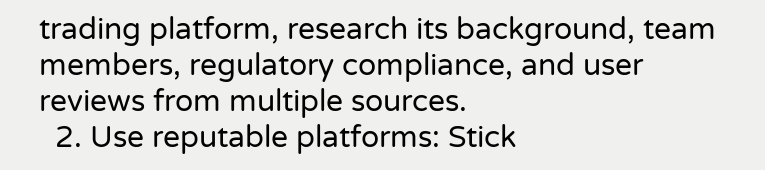trading platform, research its background, team members, regulatory compliance, and user reviews from multiple sources.
  2. Use reputable platforms: Stick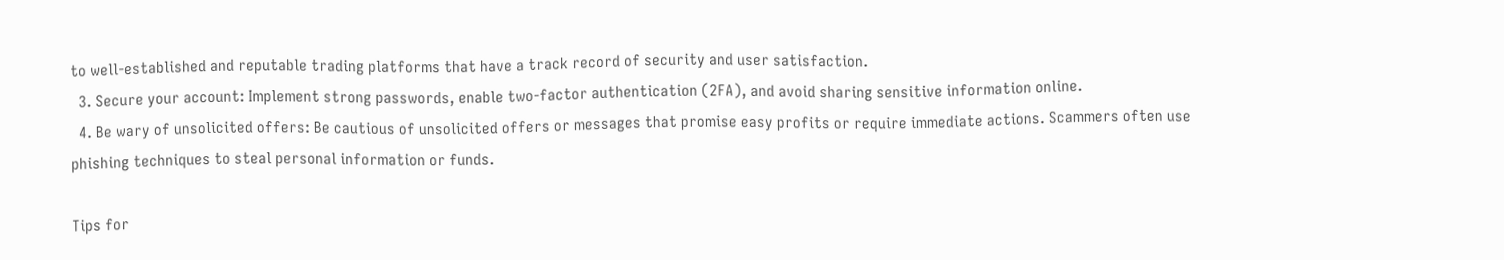to well-established and reputable trading platforms that have a track record of security and user satisfaction.
  3. Secure your account: Implement strong passwords, enable two-factor authentication (2FA), and avoid sharing sensitive information online.
  4. Be wary of unsolicited offers: Be cautious of unsolicited offers or messages that promise easy profits or require immediate actions. Scammers often use phishing techniques to steal personal information or funds.

Tips for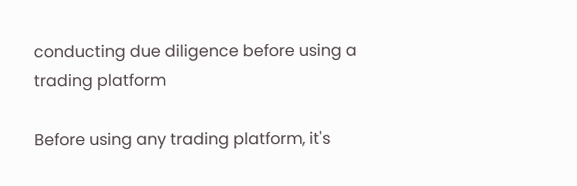conducting due diligence before using a trading platform

Before using any trading platform, it's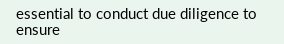essential to conduct due diligence to ensure